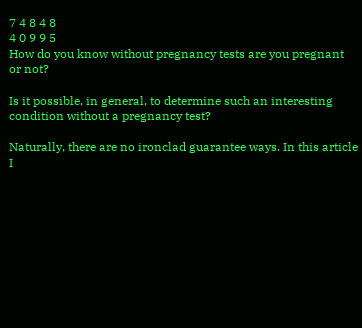7 4 8 4 8
4 0 9 9 5
How do you know without pregnancy tests are you pregnant or not?

Is it possible, in general, to determine such an interesting condition without a pregnancy test?

Naturally, there are no ironclad guarantee ways. In this article I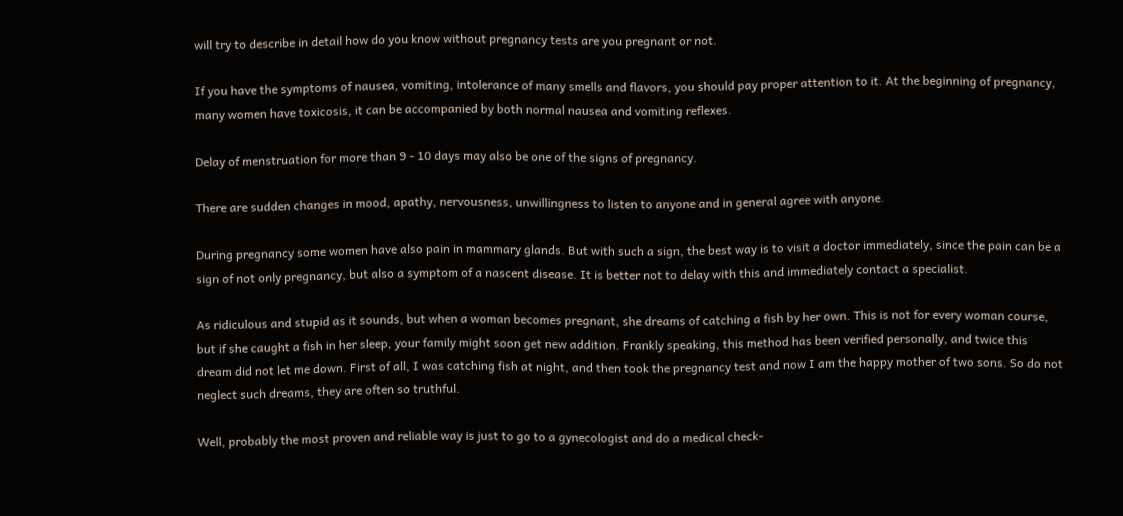will try to describe in detail how do you know without pregnancy tests are you pregnant or not.

If you have the symptoms of nausea, vomiting, intolerance of many smells and flavors, you should pay proper attention to it. At the beginning of pregnancy, many women have toxicosis, it can be accompanied by both normal nausea and vomiting reflexes.

Delay of menstruation for more than 9 - 10 days may also be one of the signs of pregnancy.

There are sudden changes in mood, apathy, nervousness, unwillingness to listen to anyone and in general agree with anyone.

During pregnancy some women have also pain in mammary glands. But with such a sign, the best way is to visit a doctor immediately, since the pain can be a sign of not only pregnancy, but also a symptom of a nascent disease. It is better not to delay with this and immediately contact a specialist.

As ridiculous and stupid as it sounds, but when a woman becomes pregnant, she dreams of catching a fish by her own. This is not for every woman course, but if she caught a fish in her sleep, your family might soon get new addition. Frankly speaking, this method has been verified personally, and twice this dream did not let me down. First of all, I was catching fish at night, and then took the pregnancy test and now I am the happy mother of two sons. So do not neglect such dreams, they are often so truthful.

Well, probably the most proven and reliable way is just to go to a gynecologist and do a medical check-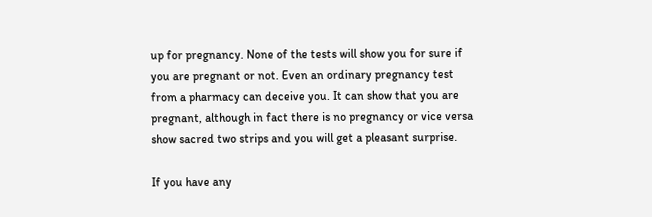up for pregnancy. None of the tests will show you for sure if you are pregnant or not. Even an ordinary pregnancy test from a pharmacy can deceive you. It can show that you are pregnant, although in fact there is no pregnancy or vice versa show sacred two strips and you will get a pleasant surprise.

If you have any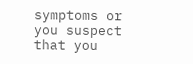symptoms or you suspect that you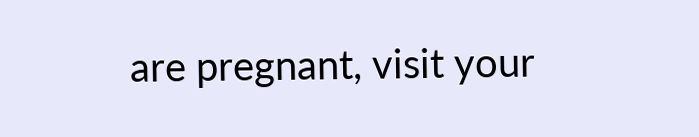are pregnant, visit your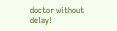doctor without delay!